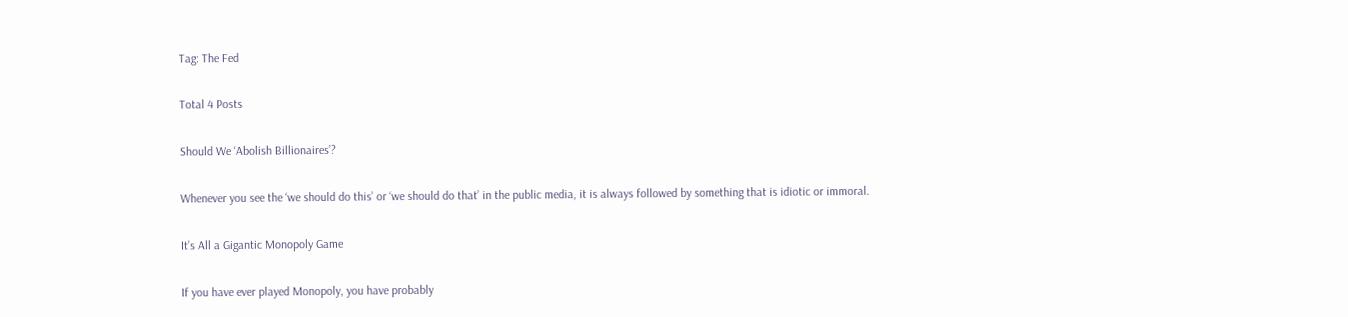Tag: The Fed

Total 4 Posts

Should We ‘Abolish Billionaires’?

Whenever you see the ‘we should do this’ or ‘we should do that’ in the public media, it is always followed by something that is idiotic or immoral.

It’s All a Gigantic Monopoly Game

If you have ever played Monopoly, you have probably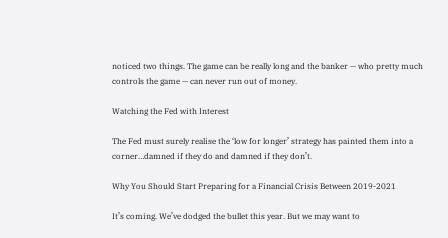noticed two things. The game can be really long and the banker — who pretty much controls the game — can never run out of money.

Watching the Fed with Interest

The Fed must surely realise the ‘low for longer’ strategy has painted them into a corner…damned if they do and damned if they don’t.

Why You Should Start Preparing for a Financial Crisis Between 2019-2021

It’s coming. We’ve dodged the bullet this year. But we may want to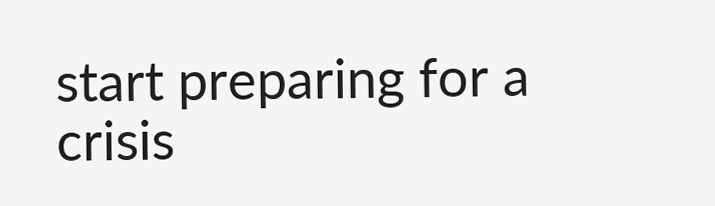start preparing for a crisis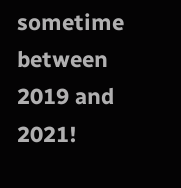sometime between 2019 and 2021!